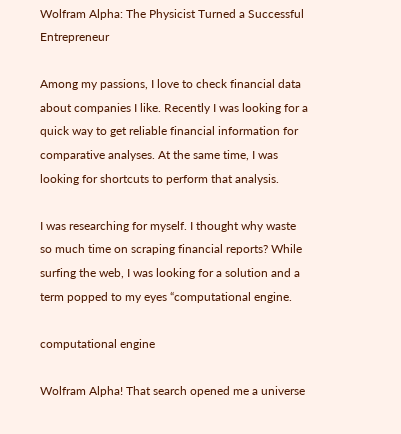Wolfram Alpha: The Physicist Turned a Successful Entrepreneur

Among my passions, I love to check financial data about companies I like. Recently I was looking for a quick way to get reliable financial information for comparative analyses. At the same time, I was looking for shortcuts to perform that analysis.

I was researching for myself. I thought why waste so much time on scraping financial reports? While surfing the web, I was looking for a solution and a term popped to my eyes “computational engine.

computational engine

Wolfram Alpha! That search opened me a universe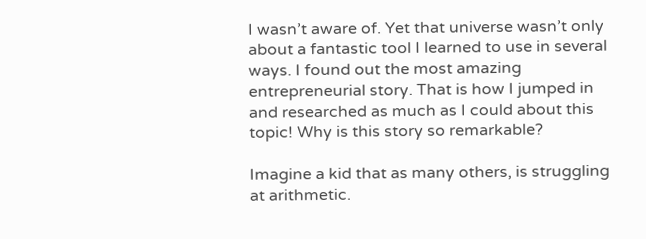I wasn’t aware of. Yet that universe wasn’t only about a fantastic tool I learned to use in several ways. I found out the most amazing entrepreneurial story. That is how I jumped in and researched as much as I could about this topic! Why is this story so remarkable?

Imagine a kid that as many others, is struggling at arithmetic.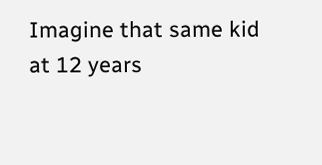Imagine that same kid at 12 years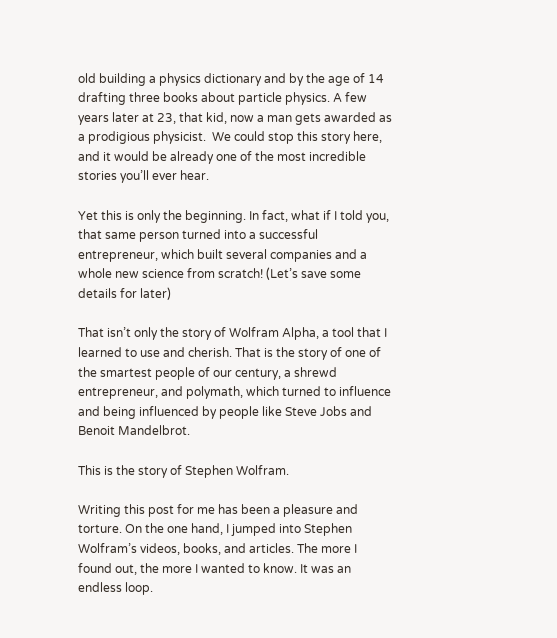old building a physics dictionary and by the age of 14 drafting three books about particle physics. A few years later at 23, that kid, now a man gets awarded as a prodigious physicist.  We could stop this story here, and it would be already one of the most incredible stories you’ll ever hear.

Yet this is only the beginning. In fact, what if I told you, that same person turned into a successful entrepreneur, which built several companies and a whole new science from scratch! (Let’s save some details for later)

That isn’t only the story of Wolfram Alpha, a tool that I learned to use and cherish. That is the story of one of the smartest people of our century, a shrewd entrepreneur, and polymath, which turned to influence and being influenced by people like Steve Jobs and Benoit Mandelbrot.

This is the story of Stephen Wolfram.

Writing this post for me has been a pleasure and torture. On the one hand, I jumped into Stephen Wolfram’s videos, books, and articles. The more I found out, the more I wanted to know. It was an endless loop.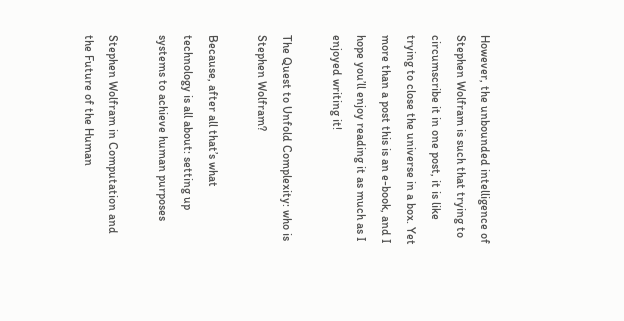However, the unbounded intelligence of Stephen Wolfram is such that trying to circumscribe it in one post, it is like trying to close the universe in a box. Yet more than a post this is an e-book, and I hope you’ll enjoy reading it as much as I enjoyed writing it!

The Quest to Unfold Complexity: who is Stephen Wolfram?

Because, after all that’s what technology is all about: setting up systems to achieve human purposes

Stephen Wolfram in Computation and the Future of the Human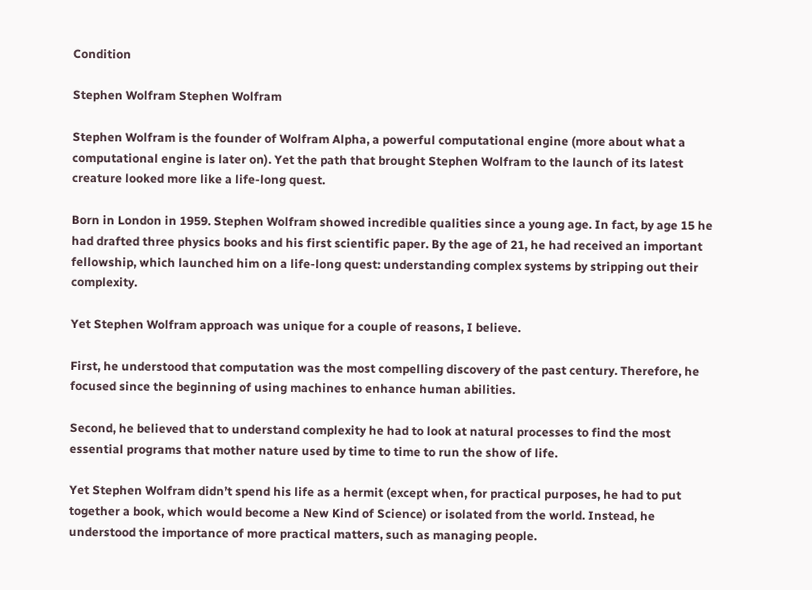Condition

Stephen Wolfram Stephen Wolfram

Stephen Wolfram is the founder of Wolfram Alpha, a powerful computational engine (more about what a computational engine is later on). Yet the path that brought Stephen Wolfram to the launch of its latest creature looked more like a life-long quest.

Born in London in 1959. Stephen Wolfram showed incredible qualities since a young age. In fact, by age 15 he had drafted three physics books and his first scientific paper. By the age of 21, he had received an important fellowship, which launched him on a life-long quest: understanding complex systems by stripping out their complexity.

Yet Stephen Wolfram approach was unique for a couple of reasons, I believe.

First, he understood that computation was the most compelling discovery of the past century. Therefore, he focused since the beginning of using machines to enhance human abilities.

Second, he believed that to understand complexity he had to look at natural processes to find the most essential programs that mother nature used by time to time to run the show of life.

Yet Stephen Wolfram didn’t spend his life as a hermit (except when, for practical purposes, he had to put together a book, which would become a New Kind of Science) or isolated from the world. Instead, he understood the importance of more practical matters, such as managing people.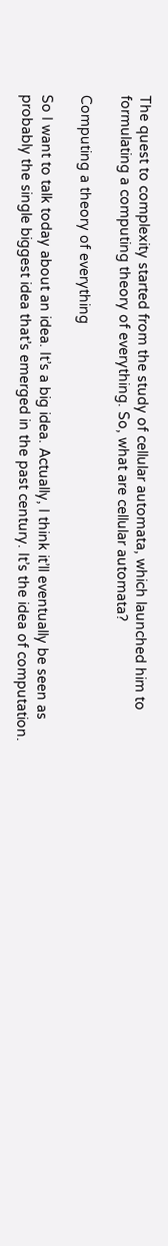The quest to complexity started from the study of cellular automata, which launched him to formulating a computing theory of everything. So, what are cellular automata?

Computing a theory of everything

So I want to talk today about an idea. It’s a big idea. Actually, I think it’ll eventually be seen as probably the single biggest idea that’s emerged in the past century. It’s the idea of computation.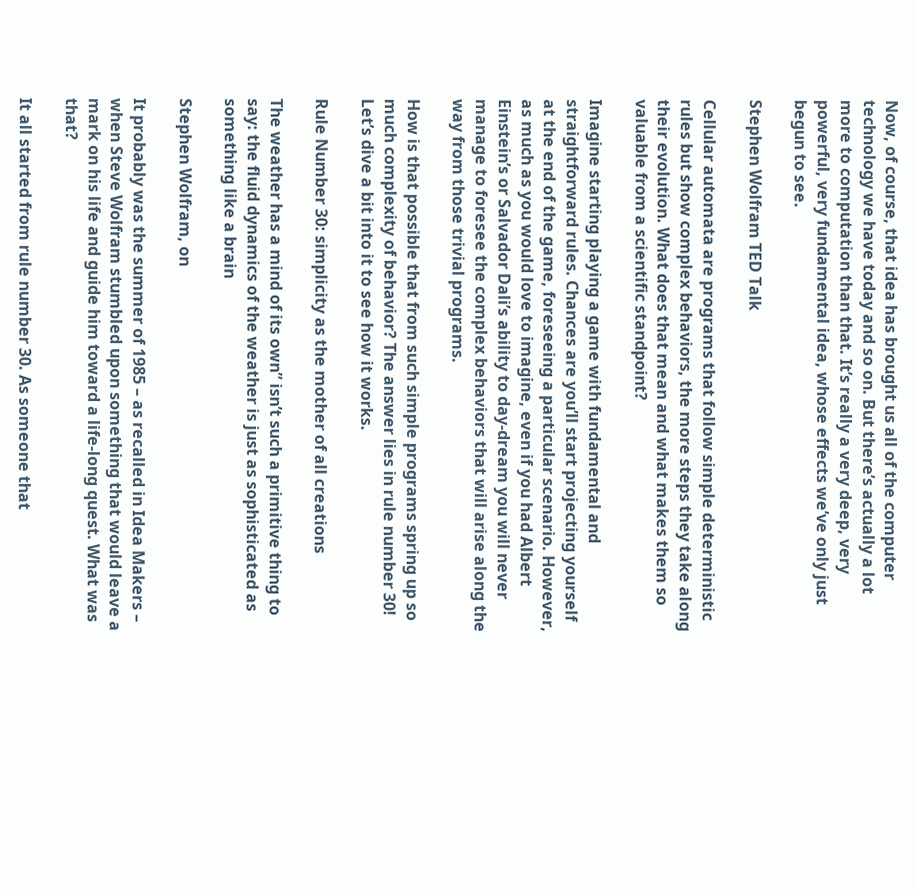Now, of course, that idea has brought us all of the computer technology we have today and so on. But there’s actually a lot more to computation than that. It’s really a very deep, very powerful, very fundamental idea, whose effects we’ve only just begun to see.

Stephen Wolfram TED Talk

Cellular automata are programs that follow simple deterministic rules but show complex behaviors, the more steps they take along their evolution. What does that mean and what makes them so valuable from a scientific standpoint?

Imagine starting playing a game with fundamental and straightforward rules. Chances are you’ll start projecting yourself at the end of the game, foreseeing a particular scenario. However, as much as you would love to imagine, even if you had Albert Einstein’s or Salvador Dali’s ability to day-dream you will never manage to foresee the complex behaviors that will arise along the way from those trivial programs.

How is that possible that from such simple programs spring up so much complexity of behavior? The answer lies in rule number 30! Let’s dive a bit into it to see how it works.

Rule Number 30: simplicity as the mother of all creations

The weather has a mind of its own” isn’t such a primitive thing to say: the fluid dynamics of the weather is just as sophisticated as something like a brain

Stephen Wolfram, on

It probably was the summer of 1985 – as recalled in Idea Makers – when Steve Wolfram stumbled upon something that would leave a mark on his life and guide him toward a life-long quest. What was that?

It all started from rule number 30. As someone that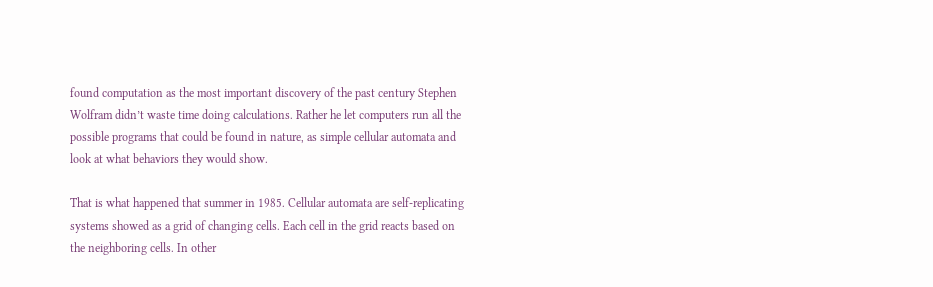found computation as the most important discovery of the past century Stephen Wolfram didn’t waste time doing calculations. Rather he let computers run all the possible programs that could be found in nature, as simple cellular automata and look at what behaviors they would show.

That is what happened that summer in 1985. Cellular automata are self-replicating systems showed as a grid of changing cells. Each cell in the grid reacts based on the neighboring cells. In other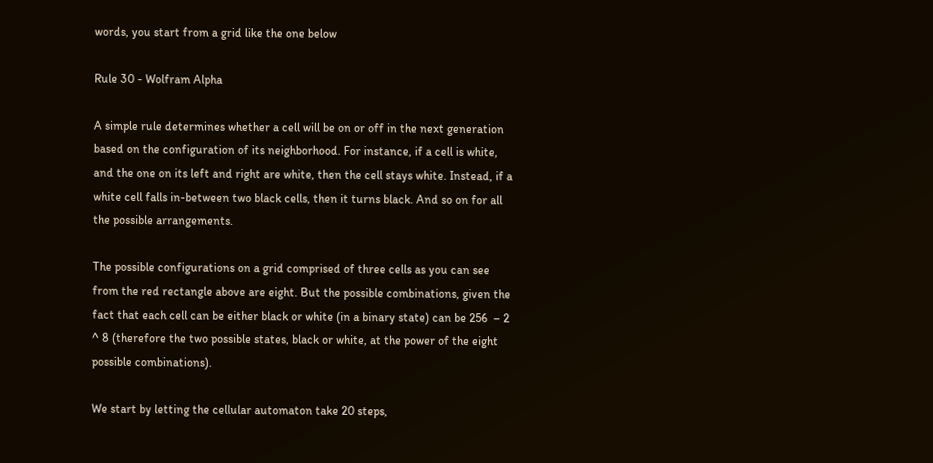words, you start from a grid like the one below

Rule 30 - Wolfram Alpha

A simple rule determines whether a cell will be on or off in the next generation based on the configuration of its neighborhood. For instance, if a cell is white, and the one on its left and right are white, then the cell stays white. Instead, if a white cell falls in-between two black cells, then it turns black. And so on for all the possible arrangements.

The possible configurations on a grid comprised of three cells as you can see from the red rectangle above are eight. But the possible combinations, given the fact that each cell can be either black or white (in a binary state) can be 256  – 2 ^ 8 (therefore the two possible states, black or white, at the power of the eight possible combinations).

We start by letting the cellular automaton take 20 steps,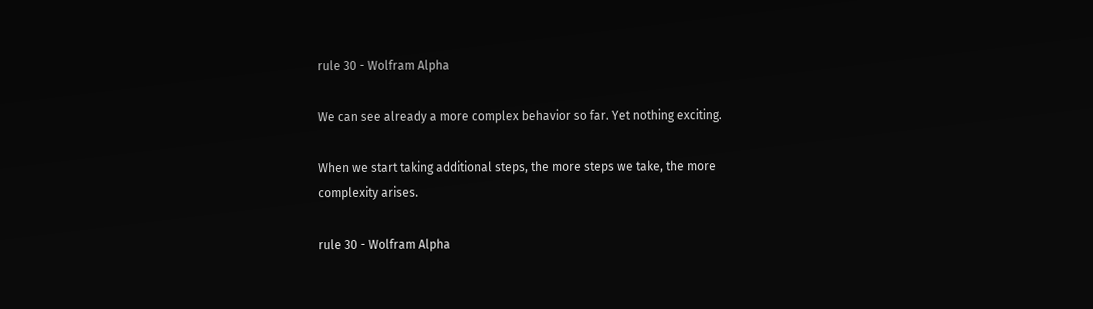rule 30 - Wolfram Alpha

We can see already a more complex behavior so far. Yet nothing exciting.

When we start taking additional steps, the more steps we take, the more complexity arises.

rule 30 - Wolfram Alpha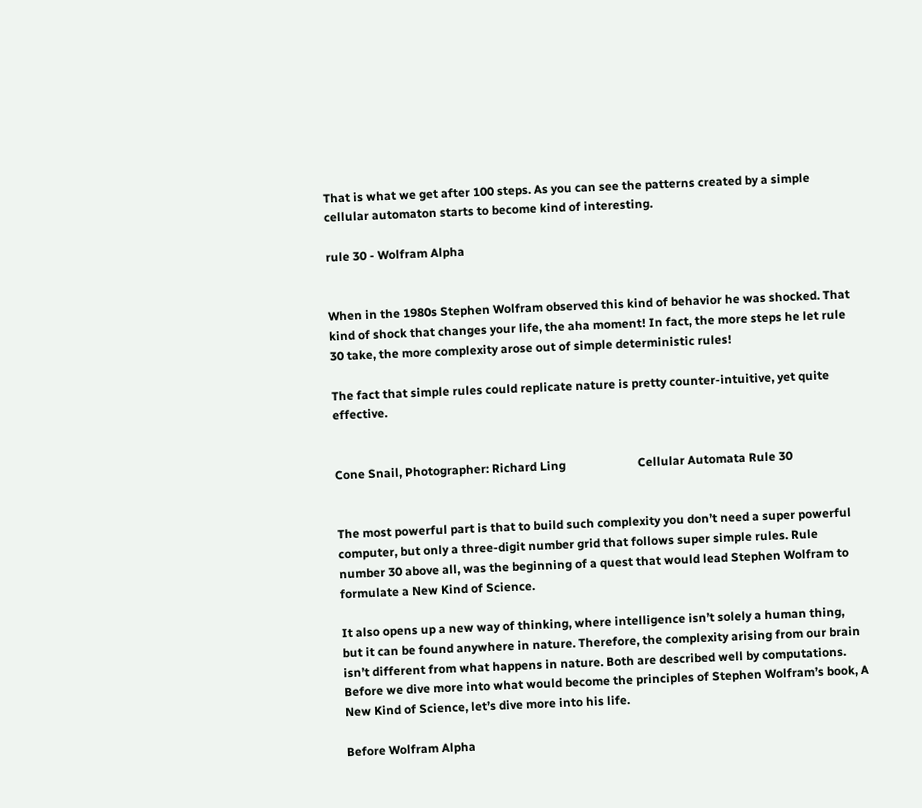That is what we get after 100 steps. As you can see the patterns created by a simple cellular automaton starts to become kind of interesting.

rule 30 - Wolfram Alpha


When in the 1980s Stephen Wolfram observed this kind of behavior he was shocked. That kind of shock that changes your life, the aha moment! In fact, the more steps he let rule 30 take, the more complexity arose out of simple deterministic rules!

The fact that simple rules could replicate nature is pretty counter-intuitive, yet quite effective.


Cone Snail, Photographer: Richard Ling                        Cellular Automata Rule 30


The most powerful part is that to build such complexity you don’t need a super powerful computer, but only a three-digit number grid that follows super simple rules. Rule number 30 above all, was the beginning of a quest that would lead Stephen Wolfram to formulate a New Kind of Science.

It also opens up a new way of thinking, where intelligence isn’t solely a human thing, but it can be found anywhere in nature. Therefore, the complexity arising from our brain isn’t different from what happens in nature. Both are described well by computations. Before we dive more into what would become the principles of Stephen Wolfram’s book, A New Kind of Science, let’s dive more into his life.

Before Wolfram Alpha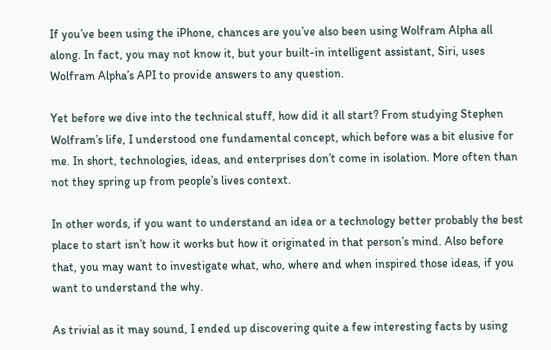If you’ve been using the iPhone, chances are you’ve also been using Wolfram Alpha all along. In fact, you may not know it, but your built-in intelligent assistant, Siri, uses Wolfram Alpha’s API to provide answers to any question.

Yet before we dive into the technical stuff, how did it all start? From studying Stephen Wolfram’s life, I understood one fundamental concept, which before was a bit elusive for me. In short, technologies, ideas, and enterprises don’t come in isolation. More often than not they spring up from people’s lives context.

In other words, if you want to understand an idea or a technology better probably the best place to start isn’t how it works but how it originated in that person’s mind. Also before that, you may want to investigate what, who, where and when inspired those ideas, if you want to understand the why.

As trivial as it may sound, I ended up discovering quite a few interesting facts by using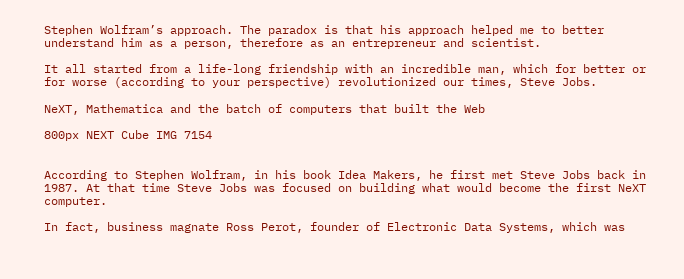Stephen Wolfram’s approach. The paradox is that his approach helped me to better understand him as a person, therefore as an entrepreneur and scientist.

It all started from a life-long friendship with an incredible man, which for better or for worse (according to your perspective) revolutionized our times, Steve Jobs.

NeXT, Mathematica and the batch of computers that built the Web

800px NEXT Cube IMG 7154


According to Stephen Wolfram, in his book Idea Makers, he first met Steve Jobs back in 1987. At that time Steve Jobs was focused on building what would become the first NeXT computer.

In fact, business magnate Ross Perot, founder of Electronic Data Systems, which was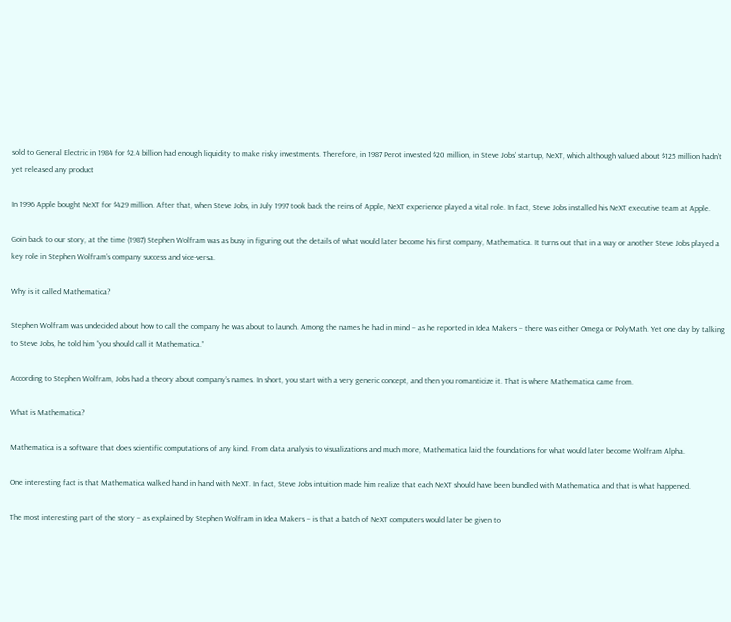sold to General Electric in 1984 for $2.4 billion had enough liquidity to make risky investments. Therefore, in 1987 Perot invested $20 million, in Steve Jobs’ startup, NeXT, which although valued about $125 million hadn’t yet released any product

In 1996 Apple bought NeXT for $429 million. After that, when Steve Jobs, in July 1997 took back the reins of Apple, NeXT experience played a vital role. In fact, Steve Jobs installed his NeXT executive team at Apple.

Goin back to our story, at the time (1987) Stephen Wolfram was as busy in figuring out the details of what would later become his first company, Mathematica. It turns out that in a way or another Steve Jobs played a key role in Stephen Wolfram’s company success and vice-versa.

Why is it called Mathematica?

Stephen Wolfram was undecided about how to call the company he was about to launch. Among the names he had in mind – as he reported in Idea Makers – there was either Omega or PolyMath. Yet one day by talking to Steve Jobs, he told him “you should call it Mathematica.”

According to Stephen Wolfram, Jobs had a theory about company’s names. In short, you start with a very generic concept, and then you romanticize it. That is where Mathematica came from.

What is Mathematica?

Mathematica is a software that does scientific computations of any kind. From data analysis to visualizations and much more, Mathematica laid the foundations for what would later become Wolfram Alpha.

One interesting fact is that Mathematica walked hand in hand with NeXT. In fact, Steve Jobs intuition made him realize that each NeXT should have been bundled with Mathematica and that is what happened.

The most interesting part of the story – as explained by Stephen Wolfram in Idea Makers – is that a batch of NeXT computers would later be given to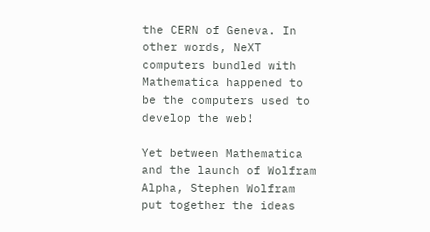the CERN of Geneva. In other words, NeXT computers bundled with Mathematica happened to be the computers used to develop the web!

Yet between Mathematica and the launch of Wolfram Alpha, Stephen Wolfram put together the ideas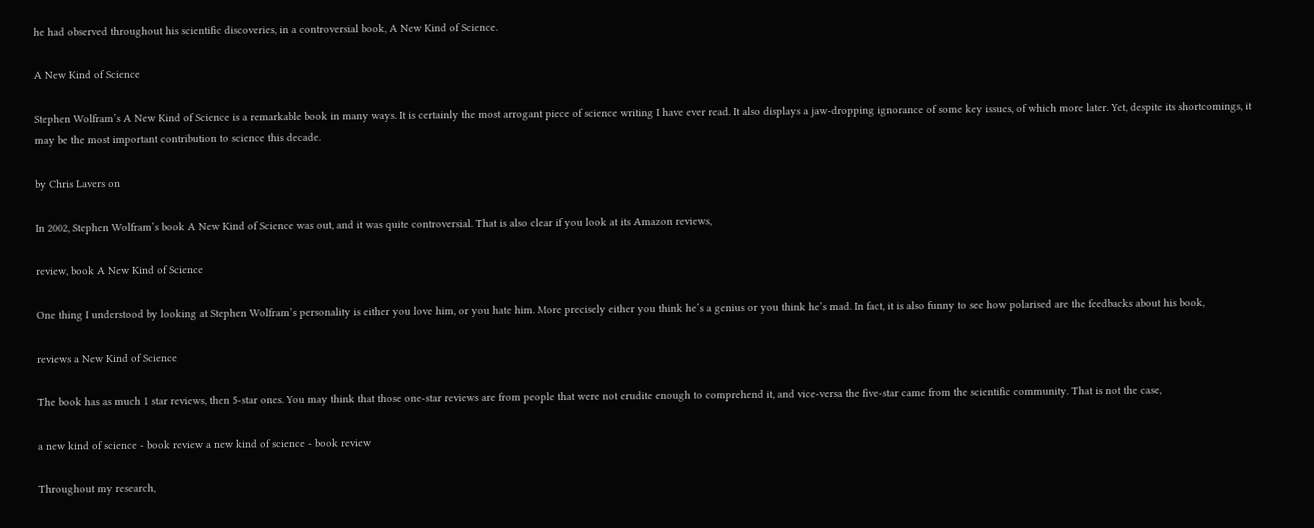he had observed throughout his scientific discoveries, in a controversial book, A New Kind of Science.

A New Kind of Science

Stephen Wolfram’s A New Kind of Science is a remarkable book in many ways. It is certainly the most arrogant piece of science writing I have ever read. It also displays a jaw-dropping ignorance of some key issues, of which more later. Yet, despite its shortcomings, it may be the most important contribution to science this decade.

by Chris Lavers on

In 2002, Stephen Wolfram’s book A New Kind of Science was out, and it was quite controversial. That is also clear if you look at its Amazon reviews,

review, book A New Kind of Science

One thing I understood by looking at Stephen Wolfram’s personality is either you love him, or you hate him. More precisely either you think he’s a genius or you think he’s mad. In fact, it is also funny to see how polarised are the feedbacks about his book,

reviews a New Kind of Science

The book has as much 1 star reviews, then 5-star ones. You may think that those one-star reviews are from people that were not erudite enough to comprehend it, and vice-versa the five-star came from the scientific community. That is not the case,

a new kind of science - book review a new kind of science - book review

Throughout my research,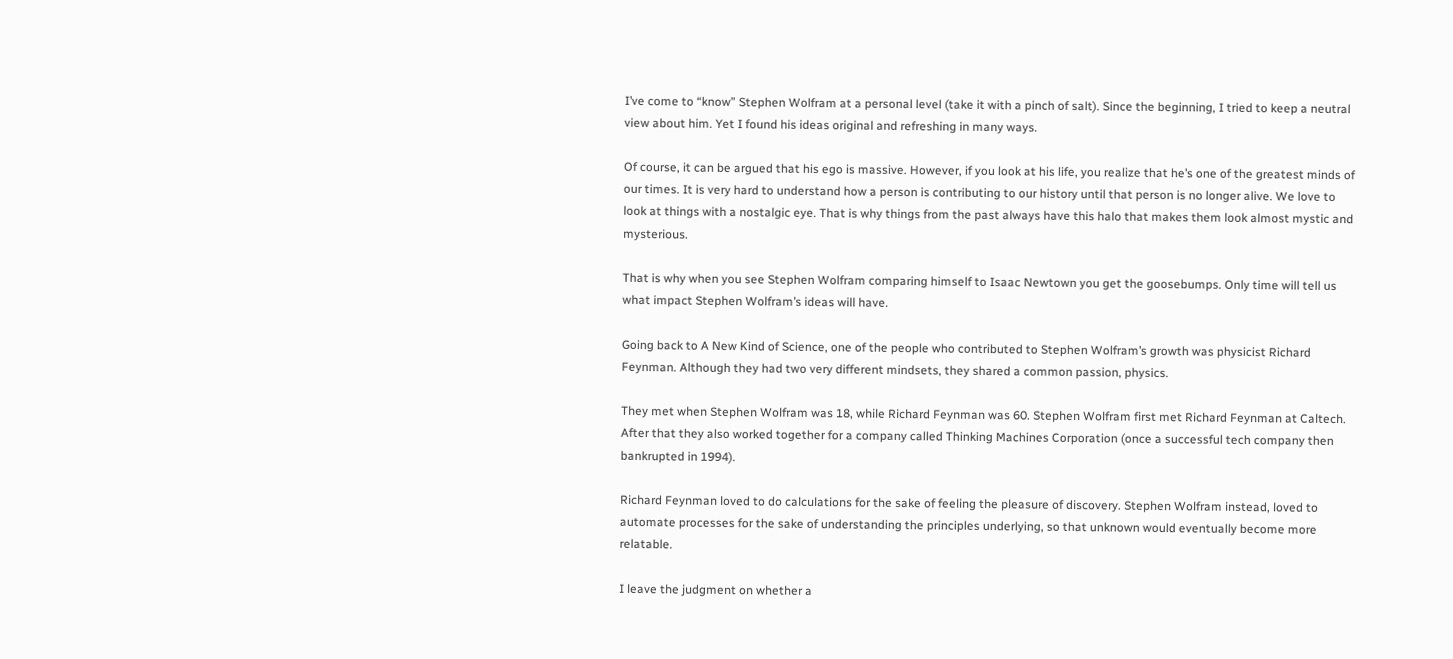I’ve come to “know” Stephen Wolfram at a personal level (take it with a pinch of salt). Since the beginning, I tried to keep a neutral view about him. Yet I found his ideas original and refreshing in many ways.

Of course, it can be argued that his ego is massive. However, if you look at his life, you realize that he’s one of the greatest minds of our times. It is very hard to understand how a person is contributing to our history until that person is no longer alive. We love to look at things with a nostalgic eye. That is why things from the past always have this halo that makes them look almost mystic and mysterious.

That is why when you see Stephen Wolfram comparing himself to Isaac Newtown you get the goosebumps. Only time will tell us what impact Stephen Wolfram’s ideas will have.

Going back to A New Kind of Science, one of the people who contributed to Stephen Wolfram’s growth was physicist Richard Feynman. Although they had two very different mindsets, they shared a common passion, physics.

They met when Stephen Wolfram was 18, while Richard Feynman was 60. Stephen Wolfram first met Richard Feynman at Caltech. After that they also worked together for a company called Thinking Machines Corporation (once a successful tech company then bankrupted in 1994).

Richard Feynman loved to do calculations for the sake of feeling the pleasure of discovery. Stephen Wolfram instead, loved to automate processes for the sake of understanding the principles underlying, so that unknown would eventually become more relatable.

I leave the judgment on whether a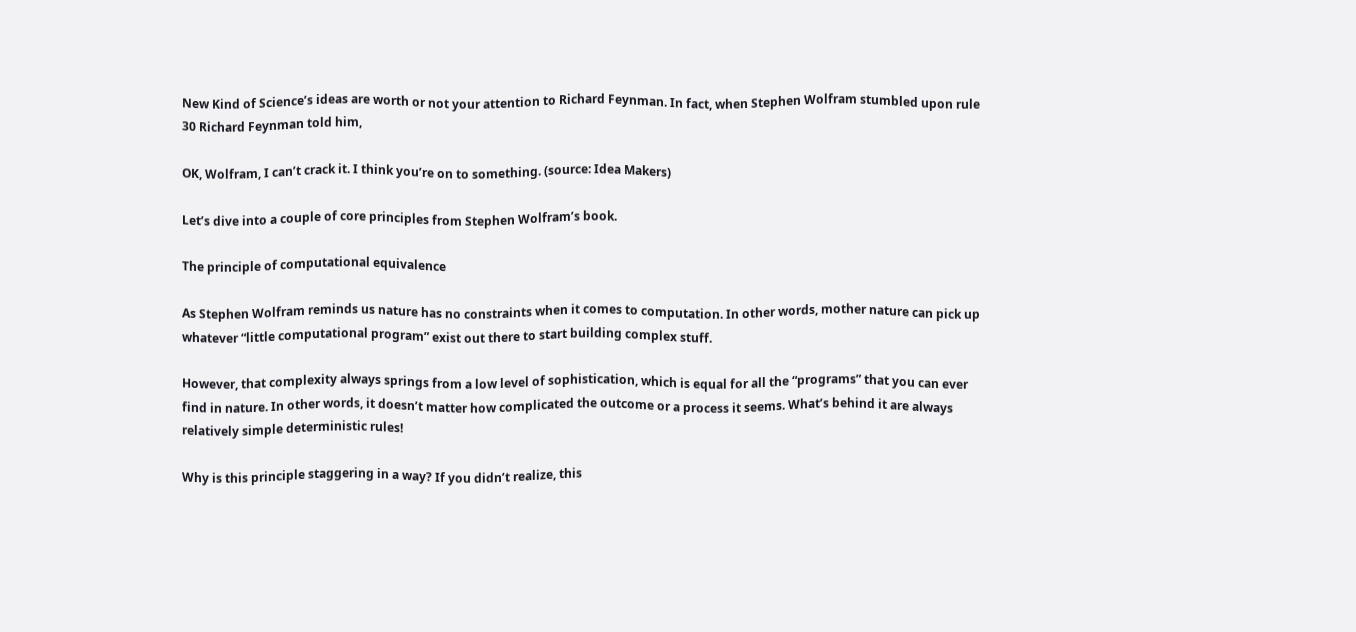New Kind of Science’s ideas are worth or not your attention to Richard Feynman. In fact, when Stephen Wolfram stumbled upon rule 30 Richard Feynman told him,

OK, Wolfram, I can’t crack it. I think you’re on to something. (source: Idea Makers)

Let’s dive into a couple of core principles from Stephen Wolfram’s book.

The principle of computational equivalence

As Stephen Wolfram reminds us nature has no constraints when it comes to computation. In other words, mother nature can pick up whatever “little computational program” exist out there to start building complex stuff.

However, that complexity always springs from a low level of sophistication, which is equal for all the “programs” that you can ever find in nature. In other words, it doesn’t matter how complicated the outcome or a process it seems. What’s behind it are always relatively simple deterministic rules!

Why is this principle staggering in a way? If you didn’t realize, this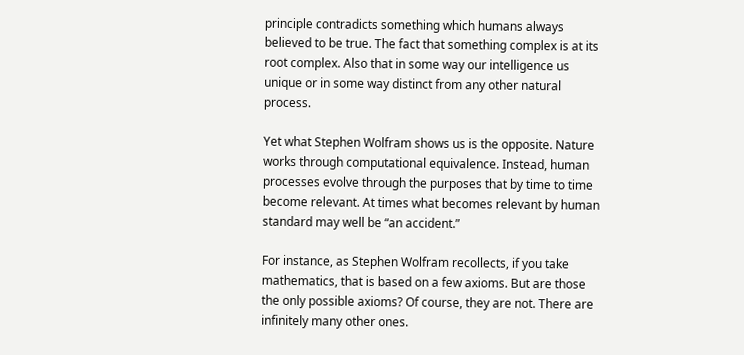principle contradicts something which humans always believed to be true. The fact that something complex is at its root complex. Also that in some way our intelligence us unique or in some way distinct from any other natural process.

Yet what Stephen Wolfram shows us is the opposite. Nature works through computational equivalence. Instead, human processes evolve through the purposes that by time to time become relevant. At times what becomes relevant by human standard may well be “an accident.”

For instance, as Stephen Wolfram recollects, if you take mathematics, that is based on a few axioms. But are those the only possible axioms? Of course, they are not. There are infinitely many other ones.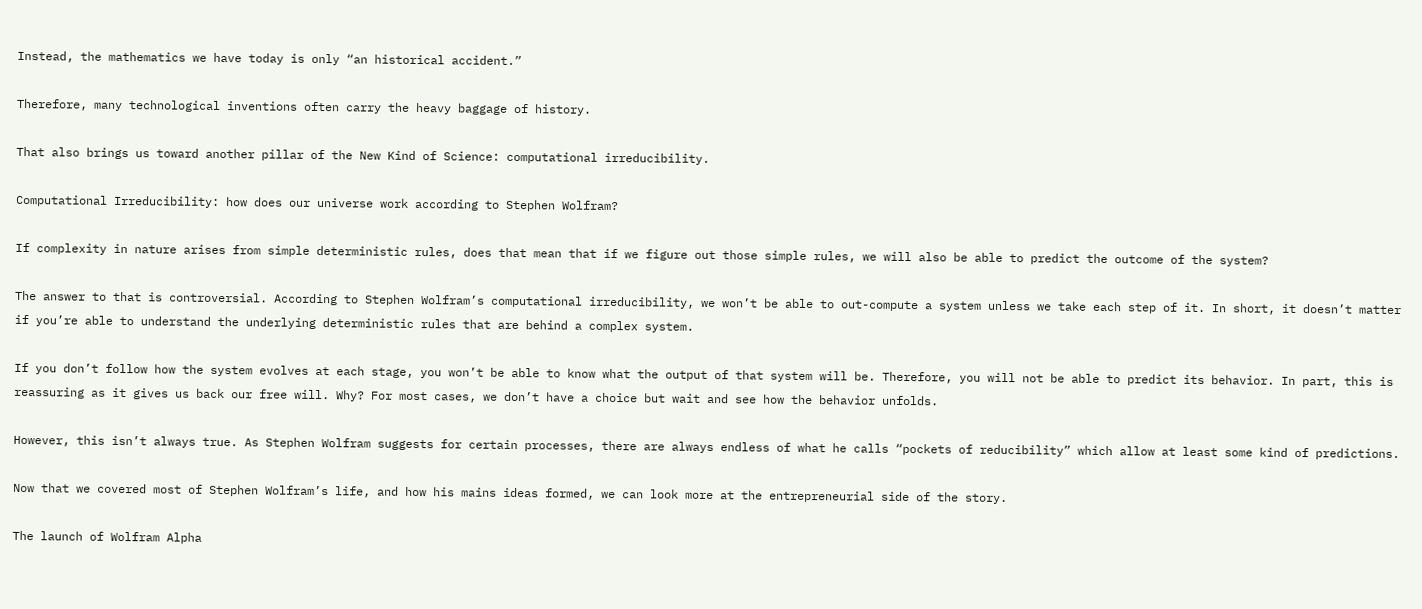Instead, the mathematics we have today is only “an historical accident.”

Therefore, many technological inventions often carry the heavy baggage of history.

That also brings us toward another pillar of the New Kind of Science: computational irreducibility.

Computational Irreducibility: how does our universe work according to Stephen Wolfram?

If complexity in nature arises from simple deterministic rules, does that mean that if we figure out those simple rules, we will also be able to predict the outcome of the system?

The answer to that is controversial. According to Stephen Wolfram’s computational irreducibility, we won’t be able to out-compute a system unless we take each step of it. In short, it doesn’t matter if you’re able to understand the underlying deterministic rules that are behind a complex system.

If you don’t follow how the system evolves at each stage, you won’t be able to know what the output of that system will be. Therefore, you will not be able to predict its behavior. In part, this is reassuring as it gives us back our free will. Why? For most cases, we don’t have a choice but wait and see how the behavior unfolds.

However, this isn’t always true. As Stephen Wolfram suggests for certain processes, there are always endless of what he calls “pockets of reducibility” which allow at least some kind of predictions.

Now that we covered most of Stephen Wolfram’s life, and how his mains ideas formed, we can look more at the entrepreneurial side of the story.

The launch of Wolfram Alpha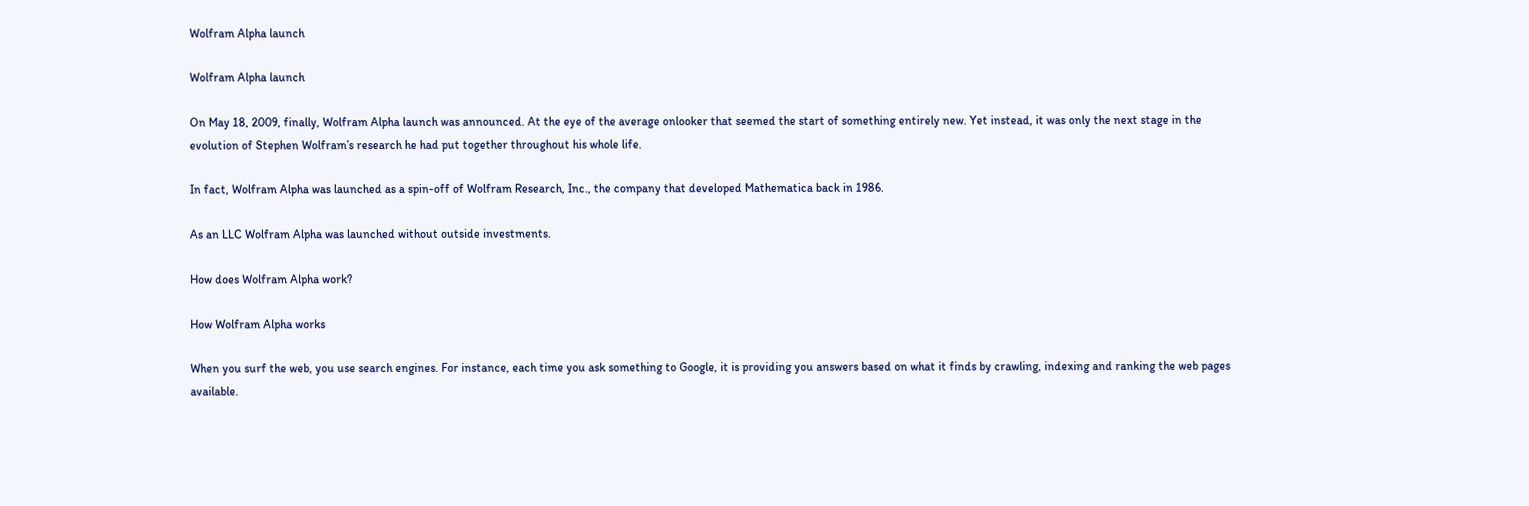Wolfram Alpha launch

Wolfram Alpha launch

On May 18, 2009, finally, Wolfram Alpha launch was announced. At the eye of the average onlooker that seemed the start of something entirely new. Yet instead, it was only the next stage in the evolution of Stephen Wolfram’s research he had put together throughout his whole life.

In fact, Wolfram Alpha was launched as a spin-off of Wolfram Research, Inc., the company that developed Mathematica back in 1986.

As an LLC Wolfram Alpha was launched without outside investments.

How does Wolfram Alpha work?

How Wolfram Alpha works

When you surf the web, you use search engines. For instance, each time you ask something to Google, it is providing you answers based on what it finds by crawling, indexing and ranking the web pages available.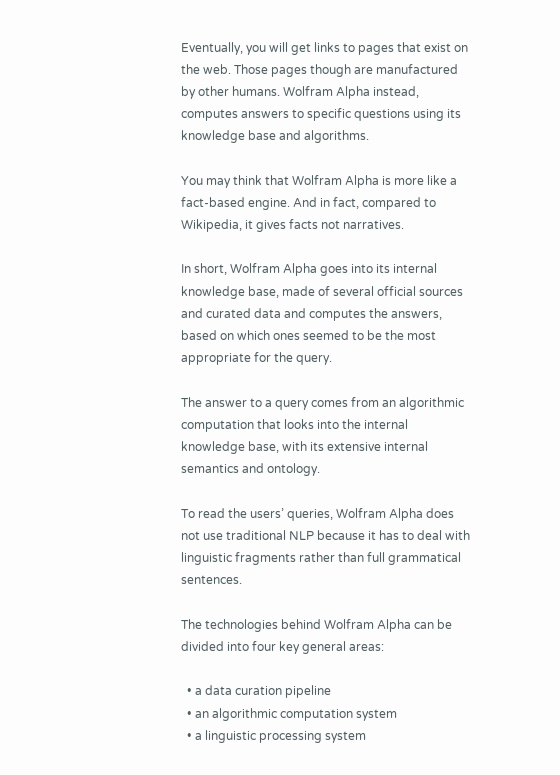Eventually, you will get links to pages that exist on the web. Those pages though are manufactured by other humans. Wolfram Alpha instead, computes answers to specific questions using its knowledge base and algorithms.

You may think that Wolfram Alpha is more like a fact-based engine. And in fact, compared to Wikipedia, it gives facts not narratives.

In short, Wolfram Alpha goes into its internal knowledge base, made of several official sources and curated data and computes the answers, based on which ones seemed to be the most appropriate for the query.

The answer to a query comes from an algorithmic computation that looks into the internal knowledge base, with its extensive internal semantics and ontology.

To read the users’ queries, Wolfram Alpha does not use traditional NLP because it has to deal with linguistic fragments rather than full grammatical sentences.

The technologies behind Wolfram Alpha can be divided into four key general areas:

  • a data curation pipeline
  • an algorithmic computation system
  • a linguistic processing system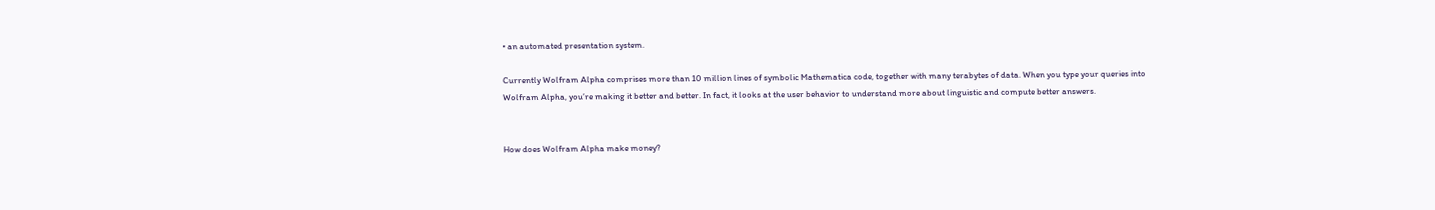• an automated presentation system.

Currently Wolfram Alpha comprises more than 10 million lines of symbolic Mathematica code, together with many terabytes of data. When you type your queries into Wolfram Alpha, you’re making it better and better. In fact, it looks at the user behavior to understand more about linguistic and compute better answers.


How does Wolfram Alpha make money?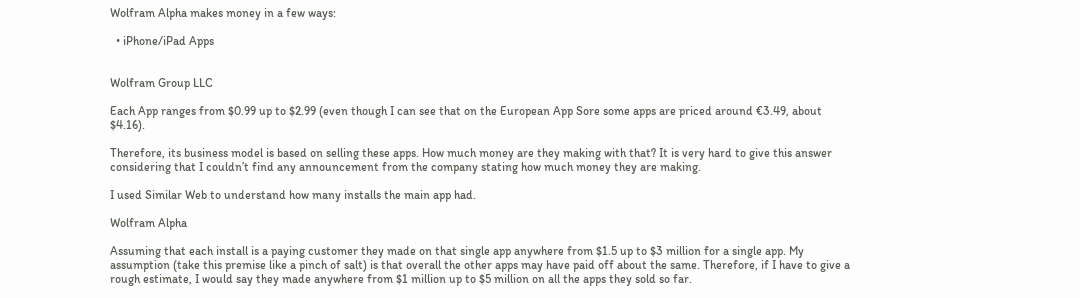Wolfram Alpha makes money in a few ways:

  • iPhone/iPad Apps


Wolfram Group LLC

Each App ranges from $0.99 up to $2.99 (even though I can see that on the European App Sore some apps are priced around €3.49, about $4.16).

Therefore, its business model is based on selling these apps. How much money are they making with that? It is very hard to give this answer considering that I couldn’t find any announcement from the company stating how much money they are making.

I used Similar Web to understand how many installs the main app had.

Wolfram Alpha

Assuming that each install is a paying customer they made on that single app anywhere from $1.5 up to $3 million for a single app. My assumption (take this premise like a pinch of salt) is that overall the other apps may have paid off about the same. Therefore, if I have to give a rough estimate, I would say they made anywhere from $1 million up to $5 million on all the apps they sold so far.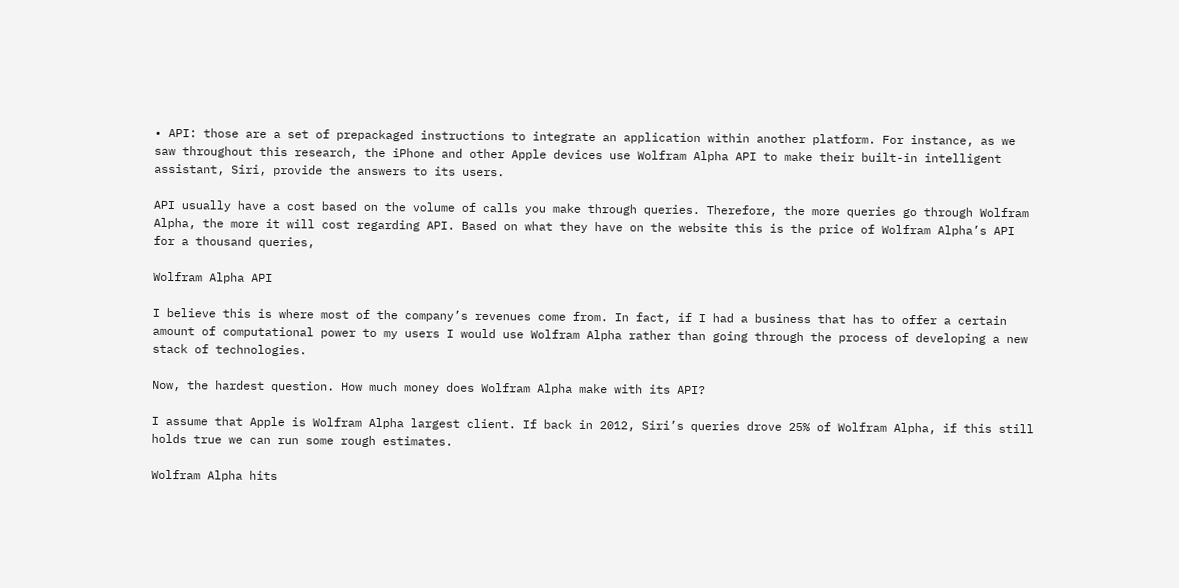• API: those are a set of prepackaged instructions to integrate an application within another platform. For instance, as we saw throughout this research, the iPhone and other Apple devices use Wolfram Alpha API to make their built-in intelligent assistant, Siri, provide the answers to its users.

API usually have a cost based on the volume of calls you make through queries. Therefore, the more queries go through Wolfram Alpha, the more it will cost regarding API. Based on what they have on the website this is the price of Wolfram Alpha’s API for a thousand queries,

Wolfram Alpha API

I believe this is where most of the company’s revenues come from. In fact, if I had a business that has to offer a certain amount of computational power to my users I would use Wolfram Alpha rather than going through the process of developing a new stack of technologies.

Now, the hardest question. How much money does Wolfram Alpha make with its API?

I assume that Apple is Wolfram Alpha largest client. If back in 2012, Siri’s queries drove 25% of Wolfram Alpha, if this still holds true we can run some rough estimates.

Wolfram Alpha hits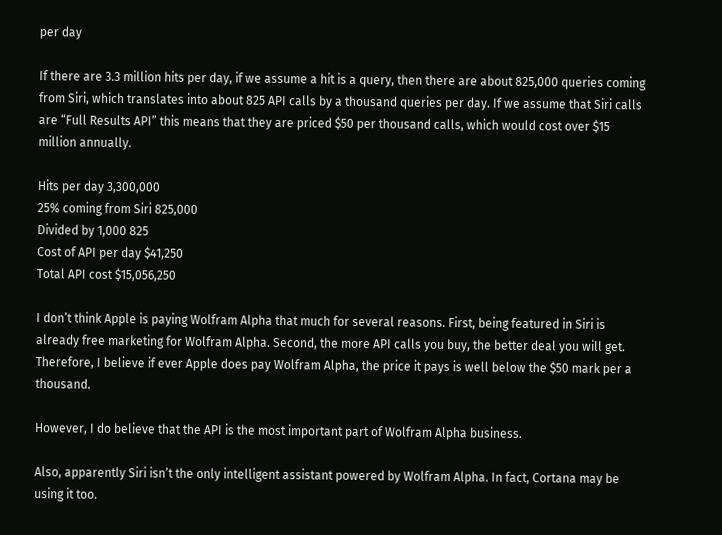per day

If there are 3.3 million hits per day, if we assume a hit is a query, then there are about 825,000 queries coming from Siri, which translates into about 825 API calls by a thousand queries per day. If we assume that Siri calls are “Full Results API” this means that they are priced $50 per thousand calls, which would cost over $15 million annually.

Hits per day 3,300,000
25% coming from Siri 825,000
Divided by 1,000 825
Cost of API per day $41,250
Total API cost $15,056,250

I don’t think Apple is paying Wolfram Alpha that much for several reasons. First, being featured in Siri is already free marketing for Wolfram Alpha. Second, the more API calls you buy, the better deal you will get. Therefore, I believe if ever Apple does pay Wolfram Alpha, the price it pays is well below the $50 mark per a thousand.

However, I do believe that the API is the most important part of Wolfram Alpha business.

Also, apparently Siri isn’t the only intelligent assistant powered by Wolfram Alpha. In fact, Cortana may be using it too.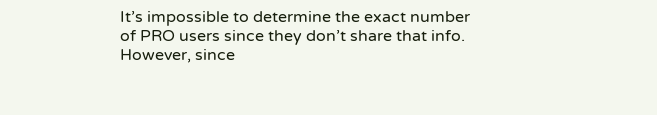It’s impossible to determine the exact number of PRO users since they don’t share that info. However, since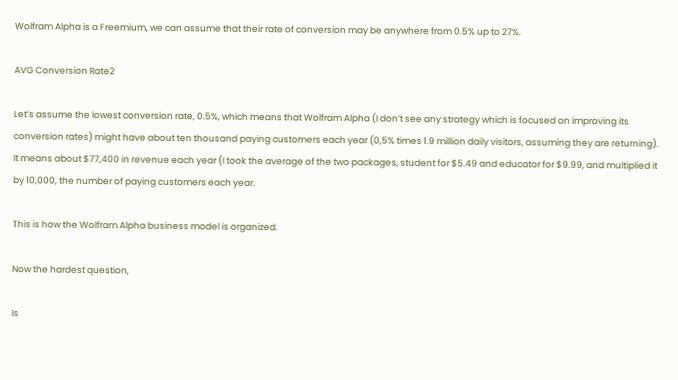Wolfram Alpha is a Freemium, we can assume that their rate of conversion may be anywhere from 0.5% up to 27%.

AVG Conversion Rate2

Let’s assume the lowest conversion rate, 0.5%, which means that Wolfram Alpha (I don’t see any strategy which is focused on improving its conversion rates) might have about ten thousand paying customers each year (0,5% times 1.9 million daily visitors, assuming they are returning). It means about $77,400 in revenue each year (I took the average of the two packages, student for $5.49 and educator for $9.99, and multiplied it by 10,000, the number of paying customers each year.

This is how the Wolfram Alpha business model is organized.

Now the hardest question,

Is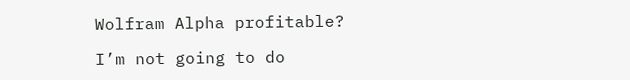Wolfram Alpha profitable?

I’m not going to do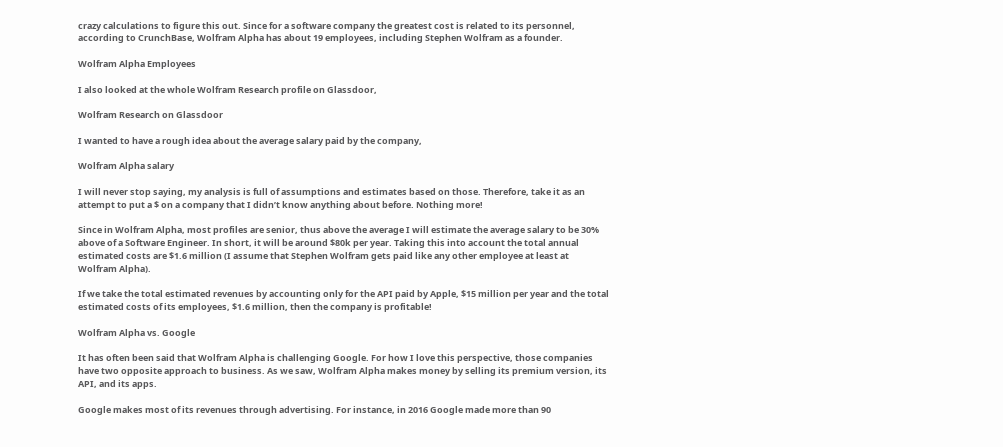crazy calculations to figure this out. Since for a software company the greatest cost is related to its personnel, according to CrunchBase, Wolfram Alpha has about 19 employees, including Stephen Wolfram as a founder.

Wolfram Alpha Employees

I also looked at the whole Wolfram Research profile on Glassdoor,

Wolfram Research on Glassdoor

I wanted to have a rough idea about the average salary paid by the company,

Wolfram Alpha salary

I will never stop saying, my analysis is full of assumptions and estimates based on those. Therefore, take it as an attempt to put a $ on a company that I didn’t know anything about before. Nothing more!

Since in Wolfram Alpha, most profiles are senior, thus above the average I will estimate the average salary to be 30% above of a Software Engineer. In short, it will be around $80k per year. Taking this into account the total annual estimated costs are $1.6 million (I assume that Stephen Wolfram gets paid like any other employee at least at Wolfram Alpha).

If we take the total estimated revenues by accounting only for the API paid by Apple, $15 million per year and the total estimated costs of its employees, $1.6 million, then the company is profitable!

Wolfram Alpha vs. Google

It has often been said that Wolfram Alpha is challenging Google. For how I love this perspective, those companies have two opposite approach to business. As we saw, Wolfram Alpha makes money by selling its premium version, its API, and its apps.

Google makes most of its revenues through advertising. For instance, in 2016 Google made more than 90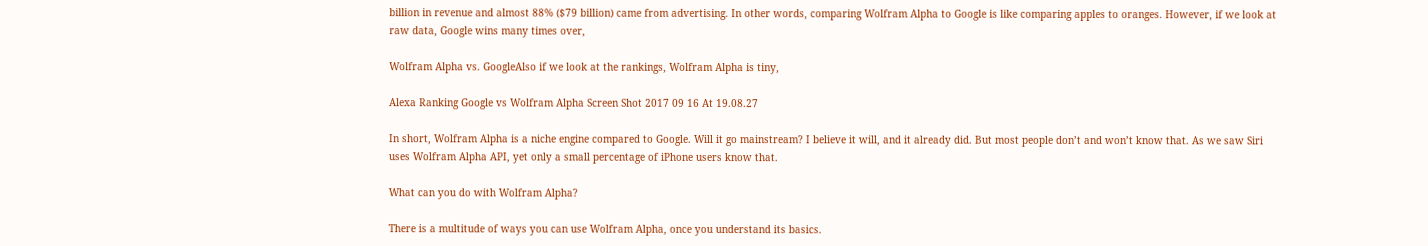billion in revenue and almost 88% ($79 billion) came from advertising. In other words, comparing Wolfram Alpha to Google is like comparing apples to oranges. However, if we look at raw data, Google wins many times over,

Wolfram Alpha vs. GoogleAlso if we look at the rankings, Wolfram Alpha is tiny,

Alexa Ranking Google vs Wolfram Alpha Screen Shot 2017 09 16 At 19.08.27

In short, Wolfram Alpha is a niche engine compared to Google. Will it go mainstream? I believe it will, and it already did. But most people don’t and won’t know that. As we saw Siri uses Wolfram Alpha API, yet only a small percentage of iPhone users know that.

What can you do with Wolfram Alpha?

There is a multitude of ways you can use Wolfram Alpha, once you understand its basics.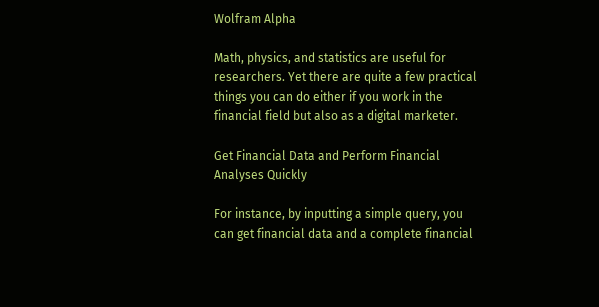Wolfram Alpha

Math, physics, and statistics are useful for researchers. Yet there are quite a few practical things you can do either if you work in the financial field but also as a digital marketer.

Get Financial Data and Perform Financial Analyses Quickly

For instance, by inputting a simple query, you can get financial data and a complete financial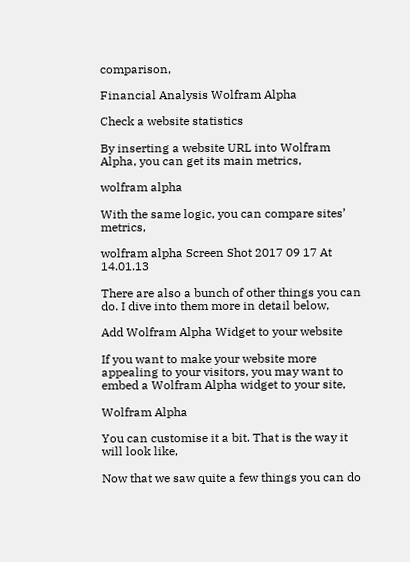comparison,

Financial Analysis Wolfram Alpha

Check a website statistics

By inserting a website URL into Wolfram Alpha, you can get its main metrics,

wolfram alpha

With the same logic, you can compare sites’ metrics,

wolfram alpha Screen Shot 2017 09 17 At 14.01.13

There are also a bunch of other things you can do. I dive into them more in detail below,

Add Wolfram Alpha Widget to your website

If you want to make your website more appealing to your visitors, you may want to embed a Wolfram Alpha widget to your site,

Wolfram Alpha

You can customise it a bit. That is the way it will look like,

Now that we saw quite a few things you can do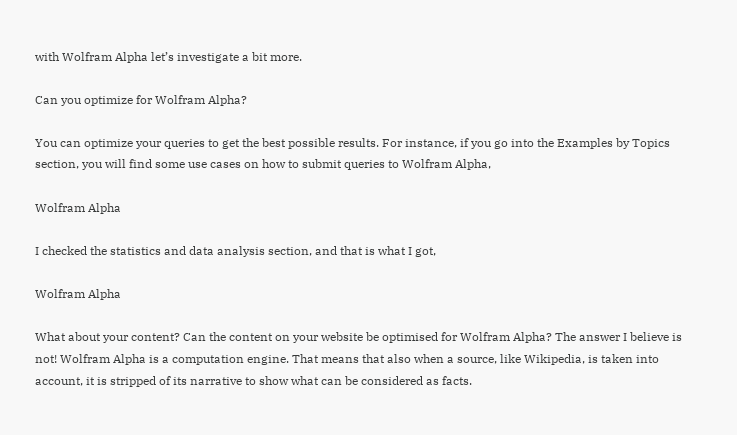with Wolfram Alpha let’s investigate a bit more.

Can you optimize for Wolfram Alpha?

You can optimize your queries to get the best possible results. For instance, if you go into the Examples by Topics section, you will find some use cases on how to submit queries to Wolfram Alpha,

Wolfram Alpha

I checked the statistics and data analysis section, and that is what I got,

Wolfram Alpha

What about your content? Can the content on your website be optimised for Wolfram Alpha? The answer I believe is not! Wolfram Alpha is a computation engine. That means that also when a source, like Wikipedia, is taken into account, it is stripped of its narrative to show what can be considered as facts.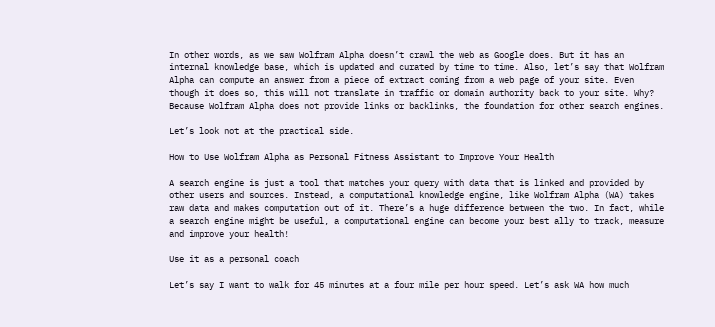In other words, as we saw Wolfram Alpha doesn’t crawl the web as Google does. But it has an internal knowledge base, which is updated and curated by time to time. Also, let’s say that Wolfram Alpha can compute an answer from a piece of extract coming from a web page of your site. Even though it does so, this will not translate in traffic or domain authority back to your site. Why? Because Wolfram Alpha does not provide links or backlinks, the foundation for other search engines.

Let’s look not at the practical side.

How to Use Wolfram Alpha as Personal Fitness Assistant to Improve Your Health

A search engine is just a tool that matches your query with data that is linked and provided by other users and sources. Instead, a computational knowledge engine, like Wolfram Alpha (WA) takes raw data and makes computation out of it. There’s a huge difference between the two. In fact, while a search engine might be useful, a computational engine can become your best ally to track, measure and improve your health!

Use it as a personal coach

Let’s say I want to walk for 45 minutes at a four mile per hour speed. Let’s ask WA how much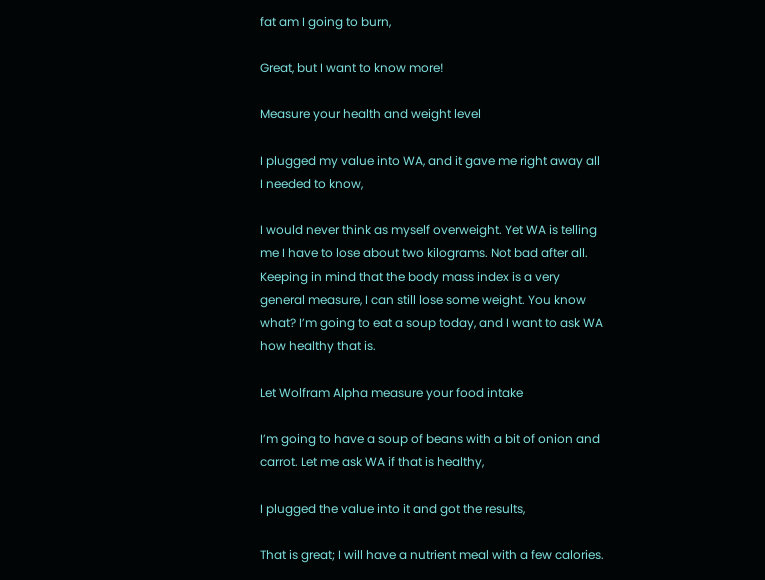fat am I going to burn,

Great, but I want to know more!

Measure your health and weight level

I plugged my value into WA, and it gave me right away all I needed to know,

I would never think as myself overweight. Yet WA is telling me I have to lose about two kilograms. Not bad after all. Keeping in mind that the body mass index is a very general measure, I can still lose some weight. You know what? I’m going to eat a soup today, and I want to ask WA how healthy that is.

Let Wolfram Alpha measure your food intake

I’m going to have a soup of beans with a bit of onion and carrot. Let me ask WA if that is healthy,

I plugged the value into it and got the results,

That is great; I will have a nutrient meal with a few calories.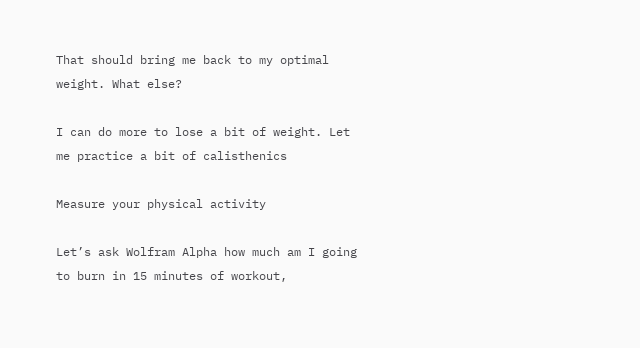That should bring me back to my optimal weight. What else?

I can do more to lose a bit of weight. Let me practice a bit of calisthenics

Measure your physical activity

Let’s ask Wolfram Alpha how much am I going to burn in 15 minutes of workout,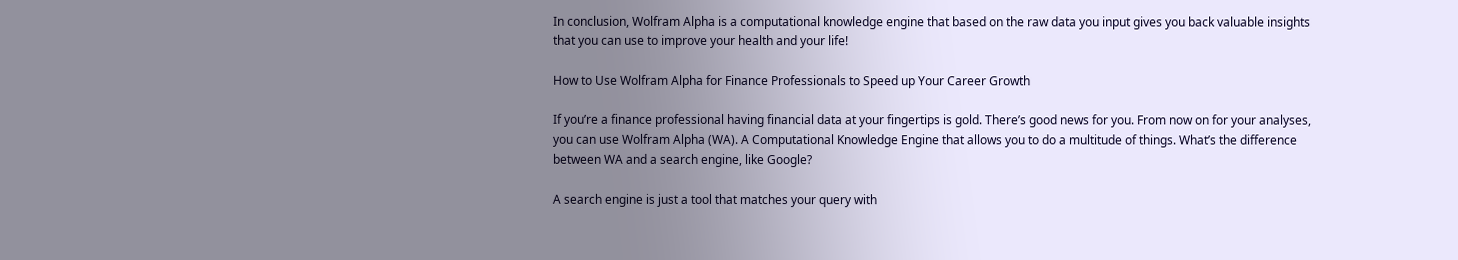In conclusion, Wolfram Alpha is a computational knowledge engine that based on the raw data you input gives you back valuable insights that you can use to improve your health and your life!

How to Use Wolfram Alpha for Finance Professionals to Speed up Your Career Growth

If you’re a finance professional having financial data at your fingertips is gold. There’s good news for you. From now on for your analyses, you can use Wolfram Alpha (WA). A Computational Knowledge Engine that allows you to do a multitude of things. What’s the difference between WA and a search engine, like Google?

A search engine is just a tool that matches your query with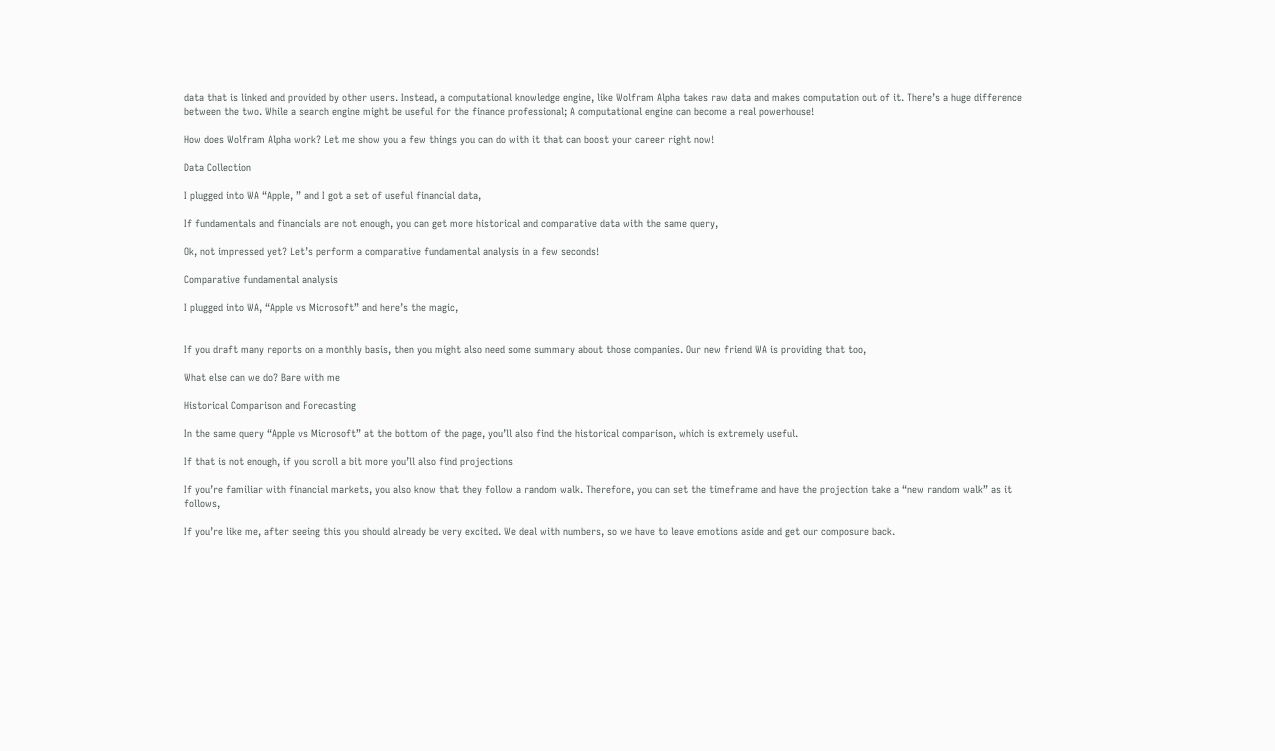data that is linked and provided by other users. Instead, a computational knowledge engine, like Wolfram Alpha takes raw data and makes computation out of it. There’s a huge difference between the two. While a search engine might be useful for the finance professional; A computational engine can become a real powerhouse!

How does Wolfram Alpha work? Let me show you a few things you can do with it that can boost your career right now!

Data Collection

I plugged into WA “Apple, ” and I got a set of useful financial data,

If fundamentals and financials are not enough, you can get more historical and comparative data with the same query,

Ok, not impressed yet? Let’s perform a comparative fundamental analysis in a few seconds!

Comparative fundamental analysis

I plugged into WA, “Apple vs Microsoft” and here’s the magic,


If you draft many reports on a monthly basis, then you might also need some summary about those companies. Our new friend WA is providing that too,

What else can we do? Bare with me

Historical Comparison and Forecasting

In the same query “Apple vs Microsoft” at the bottom of the page, you’ll also find the historical comparison, which is extremely useful.

If that is not enough, if you scroll a bit more you’ll also find projections

If you’re familiar with financial markets, you also know that they follow a random walk. Therefore, you can set the timeframe and have the projection take a “new random walk” as it follows,

If you’re like me, after seeing this you should already be very excited. We deal with numbers, so we have to leave emotions aside and get our composure back.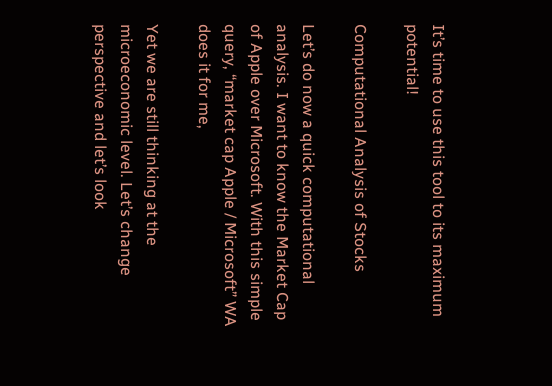It’s time to use this tool to its maximum potential!

Computational Analysis of Stocks

Let’s do now a quick computational analysis. I want to know the Market Cap of Apple over Microsoft. With this simple query, “market cap Apple / Microsoft” WA does it for me,

Yet we are still thinking at the microeconomic level. Let’s change perspective and let’s look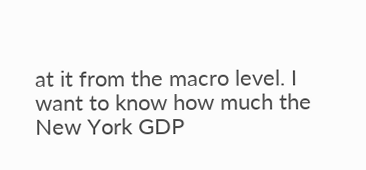at it from the macro level. I want to know how much the New York GDP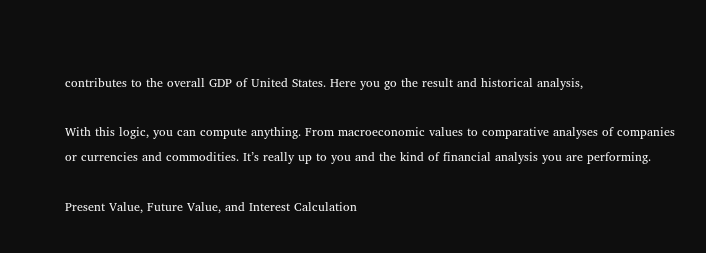contributes to the overall GDP of United States. Here you go the result and historical analysis,

With this logic, you can compute anything. From macroeconomic values to comparative analyses of companies or currencies and commodities. It’s really up to you and the kind of financial analysis you are performing.

Present Value, Future Value, and Interest Calculation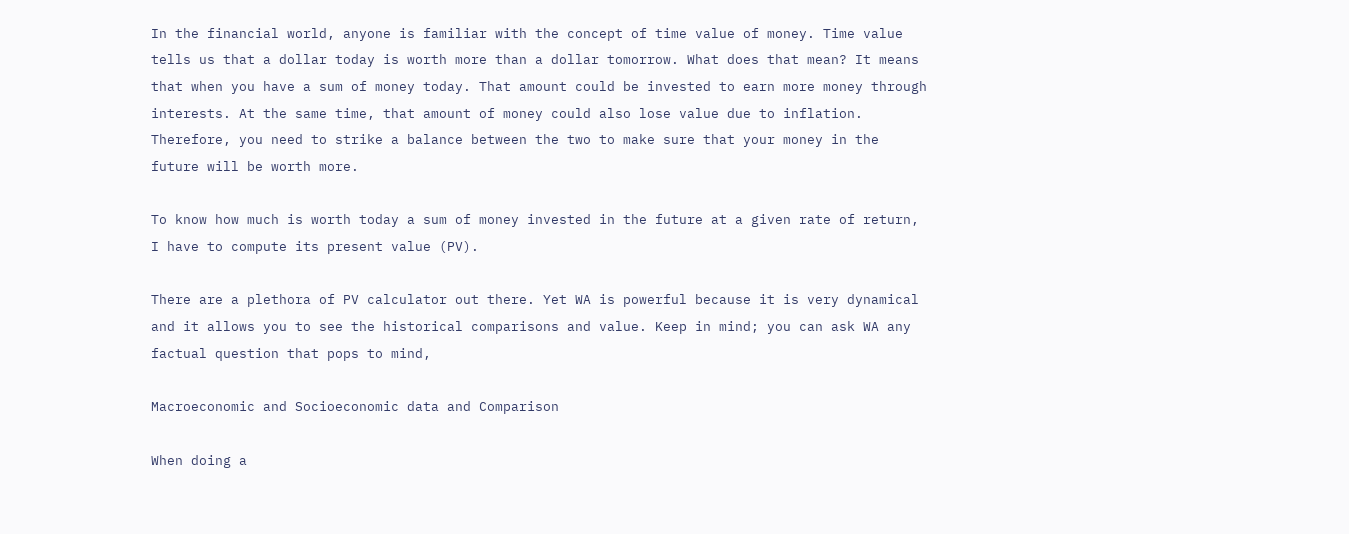In the financial world, anyone is familiar with the concept of time value of money. Time value tells us that a dollar today is worth more than a dollar tomorrow. What does that mean? It means that when you have a sum of money today. That amount could be invested to earn more money through interests. At the same time, that amount of money could also lose value due to inflation. Therefore, you need to strike a balance between the two to make sure that your money in the future will be worth more.

To know how much is worth today a sum of money invested in the future at a given rate of return, I have to compute its present value (PV).

There are a plethora of PV calculator out there. Yet WA is powerful because it is very dynamical and it allows you to see the historical comparisons and value. Keep in mind; you can ask WA any factual question that pops to mind,

Macroeconomic and Socioeconomic data and Comparison

When doing a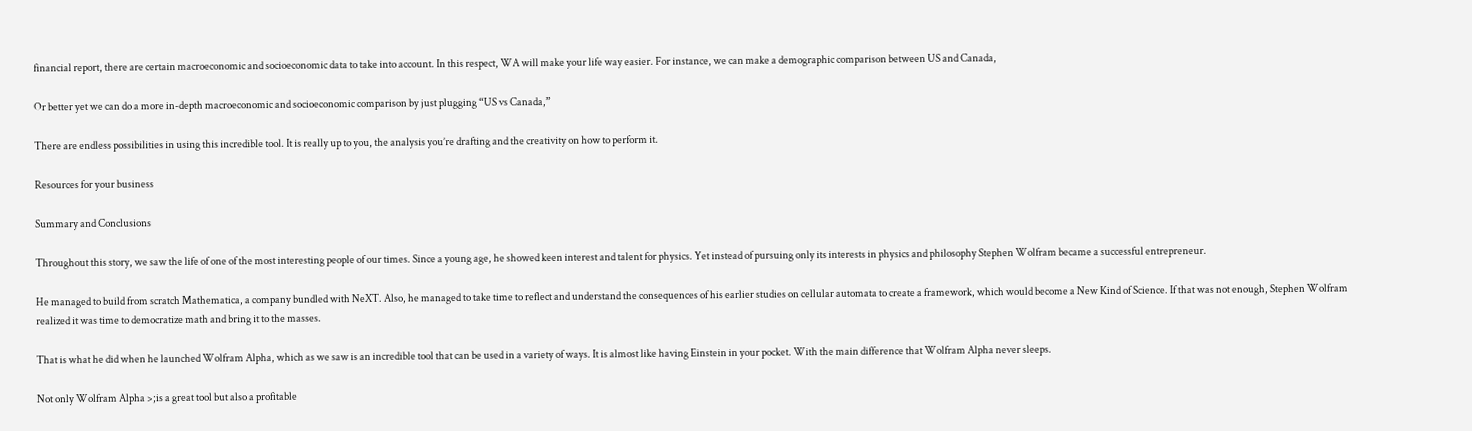financial report, there are certain macroeconomic and socioeconomic data to take into account. In this respect, WA will make your life way easier. For instance, we can make a demographic comparison between US and Canada,

Or better yet we can do a more in-depth macroeconomic and socioeconomic comparison by just plugging “US vs Canada,”

There are endless possibilities in using this incredible tool. It is really up to you, the analysis you’re drafting and the creativity on how to perform it.

Resources for your business

Summary and Conclusions

Throughout this story, we saw the life of one of the most interesting people of our times. Since a young age, he showed keen interest and talent for physics. Yet instead of pursuing only its interests in physics and philosophy Stephen Wolfram became a successful entrepreneur.

He managed to build from scratch Mathematica, a company bundled with NeXT. Also, he managed to take time to reflect and understand the consequences of his earlier studies on cellular automata to create a framework, which would become a New Kind of Science. If that was not enough, Stephen Wolfram realized it was time to democratize math and bring it to the masses.

That is what he did when he launched Wolfram Alpha, which as we saw is an incredible tool that can be used in a variety of ways. It is almost like having Einstein in your pocket. With the main difference that Wolfram Alpha never sleeps.

Not only Wolfram Alpha >;is a great tool but also a profitable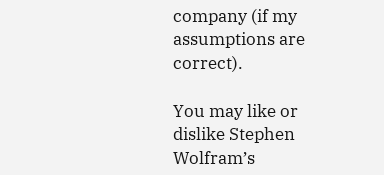company (if my assumptions are correct).

You may like or dislike Stephen Wolfram’s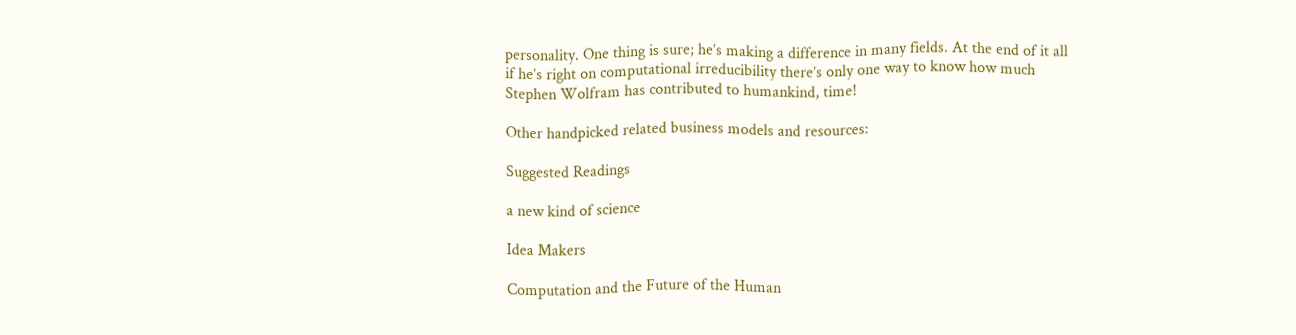personality. One thing is sure; he’s making a difference in many fields. At the end of it all if he’s right on computational irreducibility there’s only one way to know how much Stephen Wolfram has contributed to humankind, time!

Other handpicked related business models and resources:

Suggested Readings

a new kind of science

Idea Makers

Computation and the Future of the Human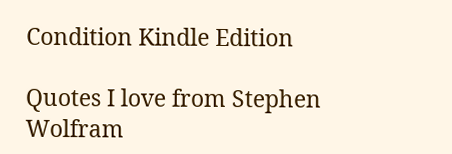Condition Kindle Edition

Quotes I love from Stephen Wolfram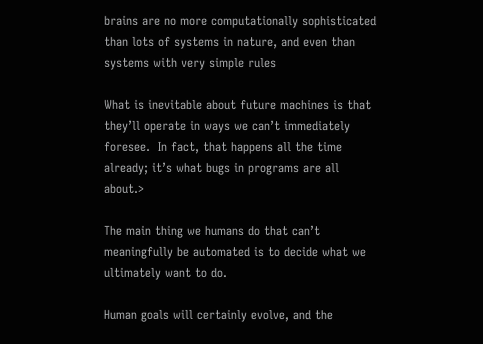brains are no more computationally sophisticated than lots of systems in nature, and even than systems with very simple rules

What is inevitable about future machines is that they’ll operate in ways we can’t immediately foresee.  In fact, that happens all the time already; it’s what bugs in programs are all about.>

The main thing we humans do that can’t meaningfully be automated is to decide what we ultimately want to do.

Human goals will certainly evolve, and the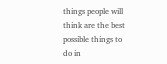things people will think are the best possible things to do in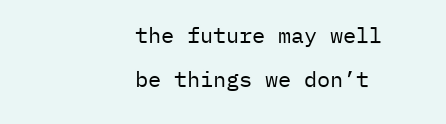the future may well be things we don’t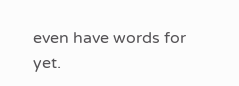even have words for yet.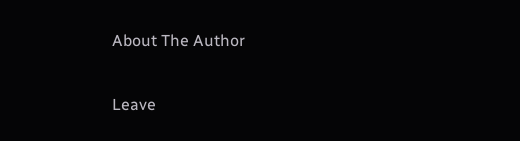About The Author

Leave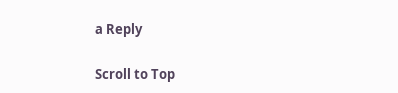a Reply

Scroll to Top